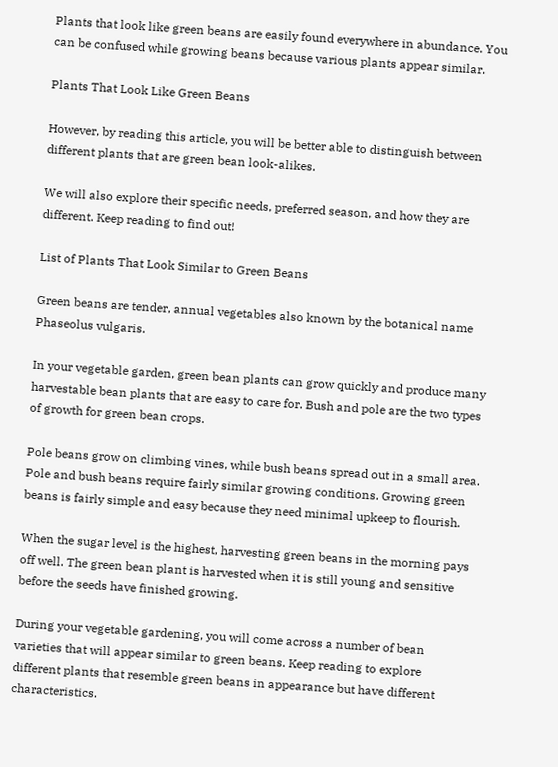Plants that look like green beans are easily found everywhere in abundance. You can be confused while growing beans because various plants appear similar.

Plants That Look Like Green Beans

However, by reading this article, you will be better able to distinguish between different plants that are green bean look-alikes.

We will also explore their specific needs, preferred season, and how they are different. Keep reading to find out!

List of Plants That Look Similar to Green Beans

Green beans are tender, annual vegetables also known by the botanical name Phaseolus vulgaris.

In your vegetable garden, green bean plants can grow quickly and produce many harvestable bean plants that are easy to care for. Bush and pole are the two types of growth for green bean crops.

Pole beans grow on climbing vines, while bush beans spread out in a small area. Pole and bush beans require fairly similar growing conditions. Growing green beans is fairly simple and easy because they need minimal upkeep to flourish.

When the sugar level is the highest, harvesting green beans in the morning pays off well. The green bean plant is harvested when it is still young and sensitive before the seeds have finished growing.

During your vegetable gardening, you will come across a number of bean varieties that will appear similar to green beans. Keep reading to explore different plants that resemble green beans in appearance but have different characteristics.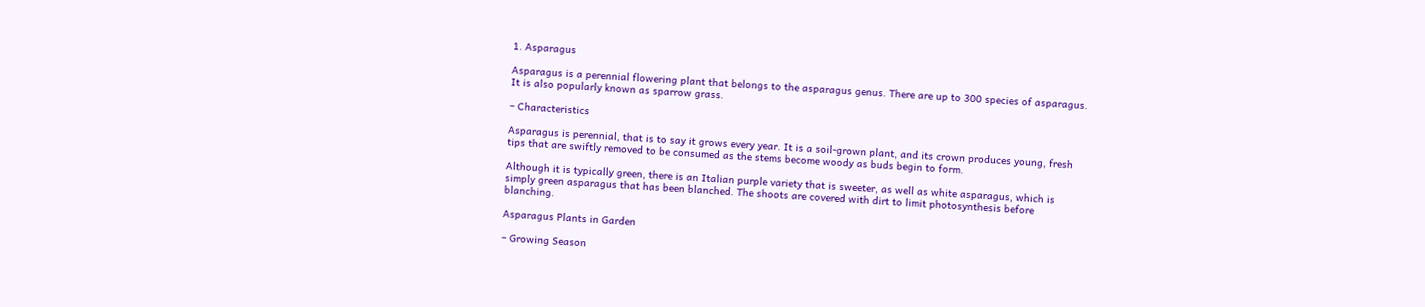1. Asparagus

Asparagus is a perennial flowering plant that belongs to the asparagus genus. There are up to 300 species of asparagus. It is also popularly known as sparrow grass.

– Characteristics

Asparagus is perennial, that is to say it grows every year. It is a soil-grown plant, and its crown produces young, fresh tips that are swiftly removed to be consumed as the stems become woody as buds begin to form.

Although it is typically green, there is an Italian purple variety that is sweeter, as well as white asparagus, which is simply green asparagus that has been blanched. The shoots are covered with dirt to limit photosynthesis before blanching.

Asparagus Plants in Garden

– Growing Season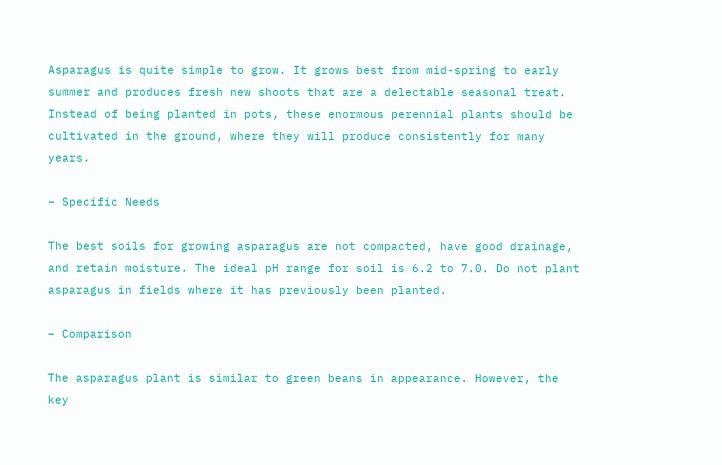Asparagus is quite simple to grow. It grows best from mid-spring to early summer and produces fresh new shoots that are a delectable seasonal treat. Instead of being planted in pots, these enormous perennial plants should be cultivated in the ground, where they will produce consistently for many years.

– Specific Needs

The best soils for growing asparagus are not compacted, have good drainage, and retain moisture. The ideal pH range for soil is 6.2 to 7.0. Do not plant asparagus in fields where it has previously been planted.

– Comparison

The asparagus plant is similar to green beans in appearance. However, the key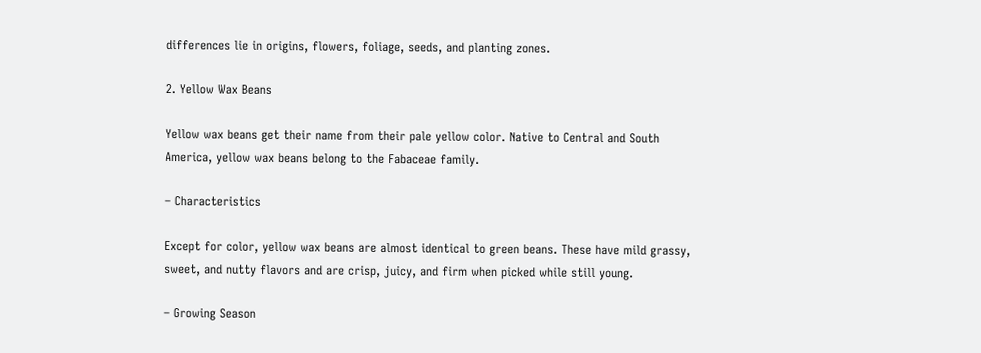differences lie in origins, flowers, foliage, seeds, and planting zones.

2. Yellow Wax Beans

Yellow wax beans get their name from their pale yellow color. Native to Central and South America, yellow wax beans belong to the Fabaceae family.

– Characteristics

Except for color, yellow wax beans are almost identical to green beans. These have mild grassy, sweet, and nutty flavors and are crisp, juicy, and firm when picked while still young.

– Growing Season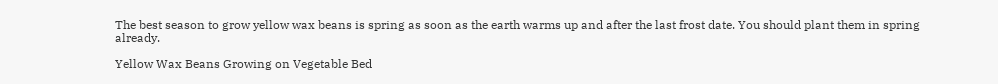The best season to grow yellow wax beans is spring as soon as the earth warms up and after the last frost date. You should plant them in spring already.

Yellow Wax Beans Growing on Vegetable Bed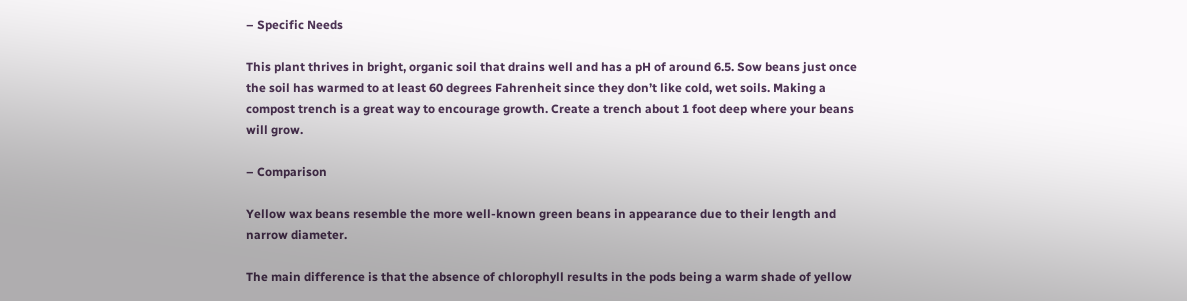– Specific Needs

This plant thrives in bright, organic soil that drains well and has a pH of around 6.5. Sow beans just once the soil has warmed to at least 60 degrees Fahrenheit since they don’t like cold, wet soils. Making a compost trench is a great way to encourage growth. Create a trench about 1 foot deep where your beans will grow.

– Comparison

Yellow wax beans resemble the more well-known green beans in appearance due to their length and narrow diameter.

The main difference is that the absence of chlorophyll results in the pods being a warm shade of yellow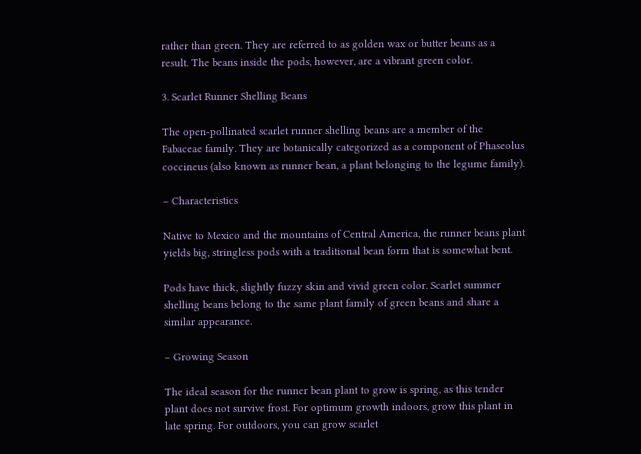rather than green. They are referred to as golden wax or butter beans as a result. The beans inside the pods, however, are a vibrant green color.

3. Scarlet Runner Shelling Beans

The open-pollinated scarlet runner shelling beans are a member of the Fabaceae family. They are botanically categorized as a component of Phaseolus coccineus (also known as runner bean, a plant belonging to the legume family).

– Characteristics

Native to Mexico and the mountains of Central America, the runner beans plant yields big, stringless pods with a traditional bean form that is somewhat bent.

Pods have thick, slightly fuzzy skin and vivid green color. Scarlet summer shelling beans belong to the same plant family of green beans and share a similar appearance.

– Growing Season

The ideal season for the runner bean plant to grow is spring, as this tender plant does not survive frost. For optimum growth indoors, grow this plant in late spring. For outdoors, you can grow scarlet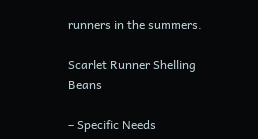runners in the summers.

Scarlet Runner Shelling Beans

– Specific Needs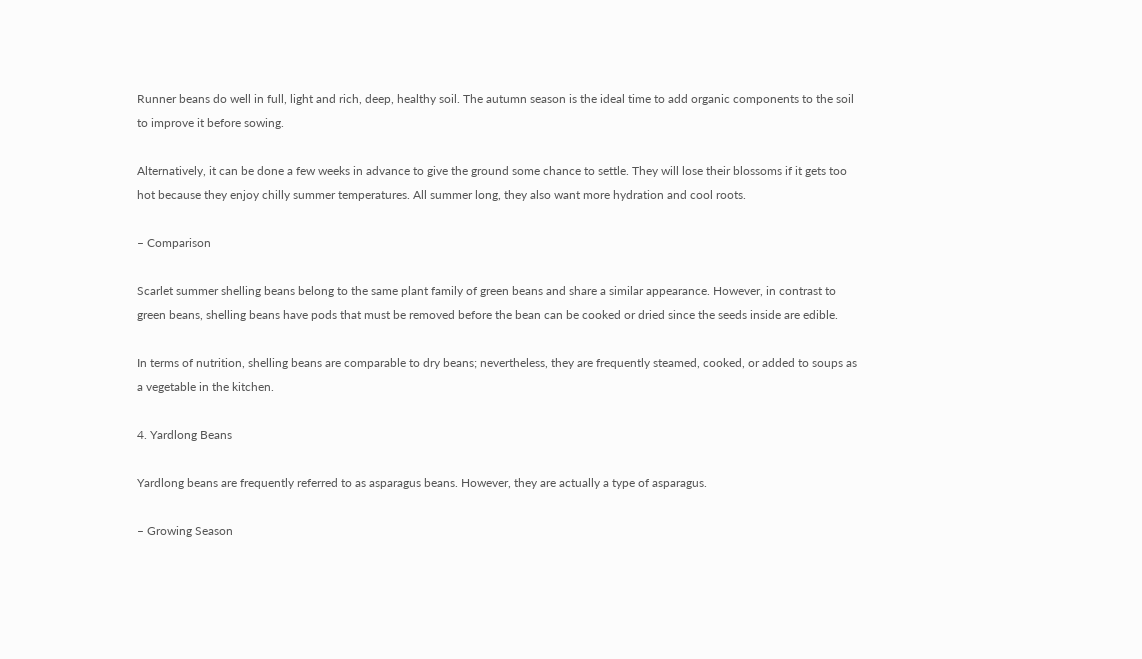Runner beans do well in full, light and rich, deep, healthy soil. The autumn season is the ideal time to add organic components to the soil to improve it before sowing.

Alternatively, it can be done a few weeks in advance to give the ground some chance to settle. They will lose their blossoms if it gets too hot because they enjoy chilly summer temperatures. All summer long, they also want more hydration and cool roots.

– Comparison

Scarlet summer shelling beans belong to the same plant family of green beans and share a similar appearance. However, in contrast to green beans, shelling beans have pods that must be removed before the bean can be cooked or dried since the seeds inside are edible.

In terms of nutrition, shelling beans are comparable to dry beans; nevertheless, they are frequently steamed, cooked, or added to soups as a vegetable in the kitchen.

4. Yardlong Beans

Yardlong beans are frequently referred to as asparagus beans. However, they are actually a type of asparagus.

– Growing Season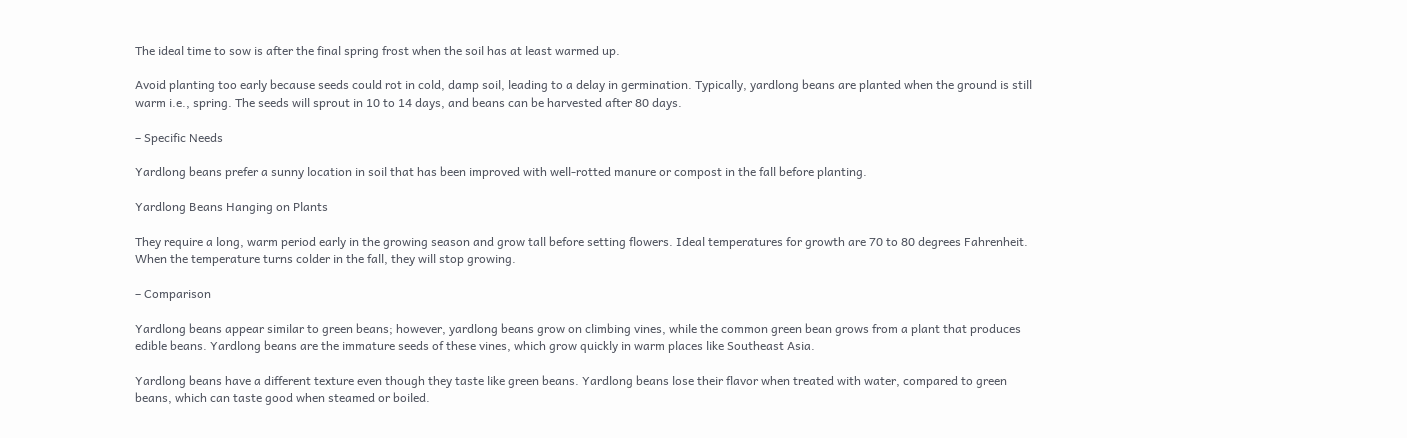The ideal time to sow is after the final spring frost when the soil has at least warmed up.

Avoid planting too early because seeds could rot in cold, damp soil, leading to a delay in germination. Typically, yardlong beans are planted when the ground is still warm i.e., spring. The seeds will sprout in 10 to 14 days, and beans can be harvested after 80 days.

– Specific Needs

Yardlong beans prefer a sunny location in soil that has been improved with well-rotted manure or compost in the fall before planting.

Yardlong Beans Hanging on Plants

They require a long, warm period early in the growing season and grow tall before setting flowers. Ideal temperatures for growth are 70 to 80 degrees Fahrenheit. When the temperature turns colder in the fall, they will stop growing.

– Comparison

Yardlong beans appear similar to green beans; however, yardlong beans grow on climbing vines, while the common green bean grows from a plant that produces edible beans. Yardlong beans are the immature seeds of these vines, which grow quickly in warm places like Southeast Asia.

Yardlong beans have a different texture even though they taste like green beans. Yardlong beans lose their flavor when treated with water, compared to green beans, which can taste good when steamed or boiled.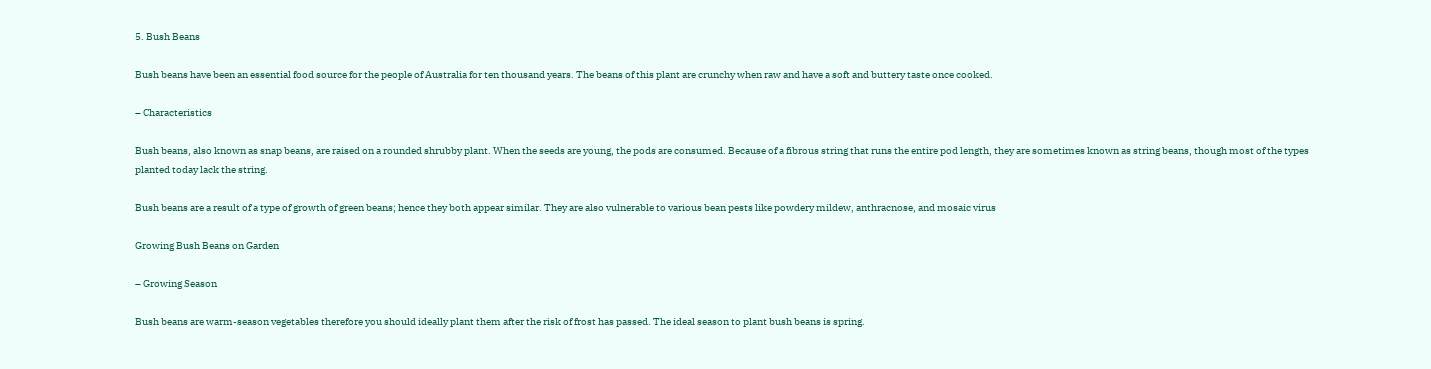5. Bush Beans

Bush beans have been an essential food source for the people of Australia for ten thousand years. The beans of this plant are crunchy when raw and have a soft and buttery taste once cooked.

– Characteristics

Bush beans, also known as snap beans, are raised on a rounded shrubby plant. When the seeds are young, the pods are consumed. Because of a fibrous string that runs the entire pod length, they are sometimes known as string beans, though most of the types planted today lack the string.

Bush beans are a result of a type of growth of green beans; hence they both appear similar. They are also vulnerable to various bean pests like powdery mildew, anthracnose, and mosaic virus

Growing Bush Beans on Garden

– Growing Season

Bush beans are warm-season vegetables therefore you should ideally plant them after the risk of frost has passed. The ideal season to plant bush beans is spring.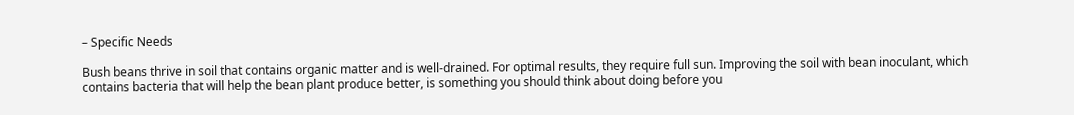– Specific Needs

Bush beans thrive in soil that contains organic matter and is well-drained. For optimal results, they require full sun. Improving the soil with bean inoculant, which contains bacteria that will help the bean plant produce better, is something you should think about doing before you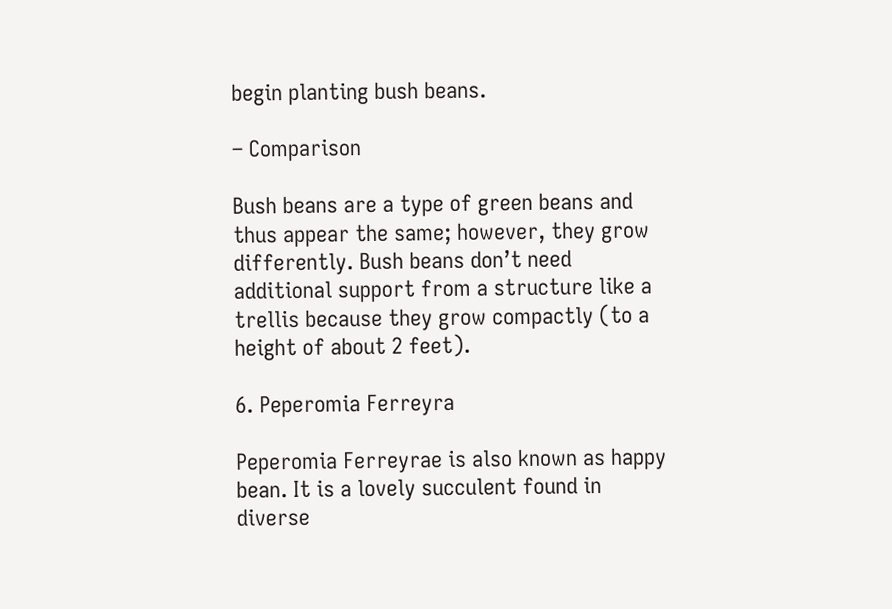begin planting bush beans.

– Comparison

Bush beans are a type of green beans and thus appear the same; however, they grow differently. Bush beans don’t need additional support from a structure like a trellis because they grow compactly (to a height of about 2 feet).

6. Peperomia Ferreyra

Peperomia Ferreyrae is also known as happy bean. It is a lovely succulent found in diverse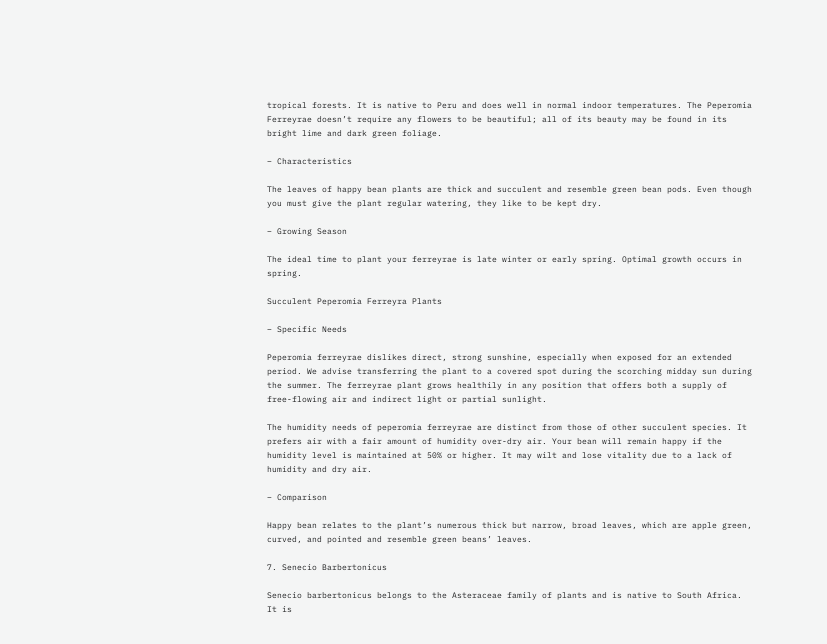tropical forests. It is native to Peru and does well in normal indoor temperatures. The Peperomia Ferreyrae doesn’t require any flowers to be beautiful; all of its beauty may be found in its bright lime and dark green foliage.

– Characteristics

The leaves of happy bean plants are thick and succulent and resemble green bean pods. Even though you must give the plant regular watering, they like to be kept dry.

– Growing Season

The ideal time to plant your ferreyrae is late winter or early spring. Optimal growth occurs in spring.

Succulent Peperomia Ferreyra Plants

– Specific Needs

Peperomia ferreyrae dislikes direct, strong sunshine, especially when exposed for an extended period. We advise transferring the plant to a covered spot during the scorching midday sun during the summer. The ferreyrae plant grows healthily in any position that offers both a supply of free-flowing air and indirect light or partial sunlight.

The humidity needs of peperomia ferreyrae are distinct from those of other succulent species. It prefers air with a fair amount of humidity over-dry air. Your bean will remain happy if the humidity level is maintained at 50% or higher. It may wilt and lose vitality due to a lack of humidity and dry air.

– Comparison

Happy bean relates to the plant’s numerous thick but narrow, broad leaves, which are apple green, curved, and pointed and resemble green beans’ leaves.

7. Senecio Barbertonicus

Senecio barbertonicus belongs to the Asteraceae family of plants and is native to South Africa. It is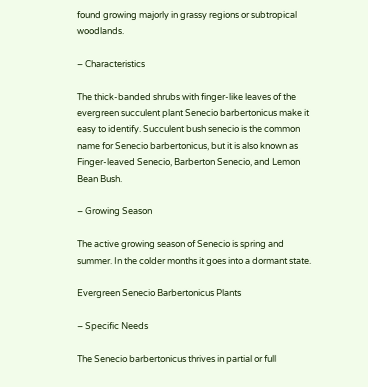found growing majorly in grassy regions or subtropical woodlands.

– Characteristics

The thick-banded shrubs with finger-like leaves of the evergreen succulent plant Senecio barbertonicus make it easy to identify. Succulent bush senecio is the common name for Senecio barbertonicus, but it is also known as Finger-leaved Senecio, Barberton Senecio, and Lemon Bean Bush.

– Growing Season

The active growing season of Senecio is spring and summer. In the colder months it goes into a dormant state.

Evergreen Senecio Barbertonicus Plants

– Specific Needs

The Senecio barbertonicus thrives in partial or full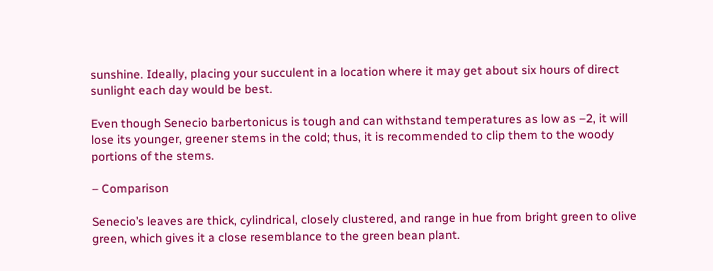sunshine. Ideally, placing your succulent in a location where it may get about six hours of direct sunlight each day would be best.

Even though Senecio barbertonicus is tough and can withstand temperatures as low as –2, it will lose its younger, greener stems in the cold; thus, it is recommended to clip them to the woody portions of the stems.

– Comparison

Senecio’s leaves are thick, cylindrical, closely clustered, and range in hue from bright green to olive green, which gives it a close resemblance to the green bean plant.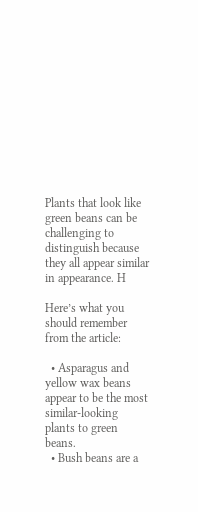Plants that look like green beans can be challenging to distinguish because they all appear similar in appearance. H

Here’s what you should remember from the article:

  • Asparagus and yellow wax beans appear to be the most similar-looking plants to green beans.
  • Bush beans are a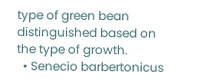type of green bean distinguished based on the type of growth.
  • Senecio barbertonicus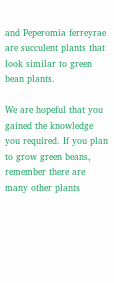and Peperomia ferreyrae are succulent plants that look similar to green bean plants.

We are hopeful that you gained the knowledge you required. If you plan to grow green beans, remember there are many other plants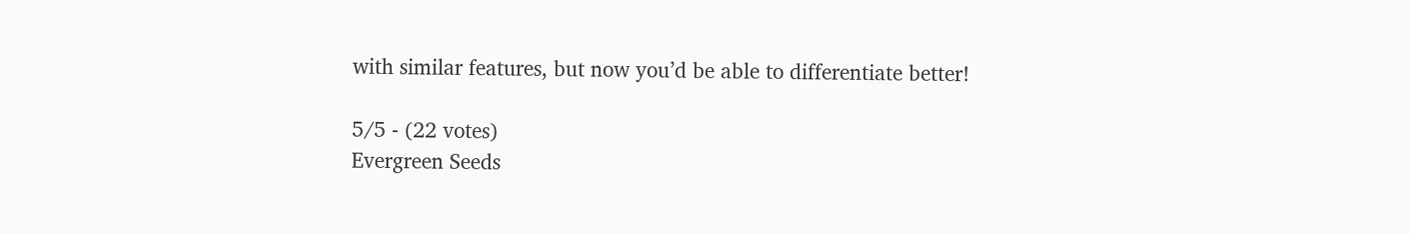with similar features, but now you’d be able to differentiate better!

5/5 - (22 votes)
Evergreen Seeds